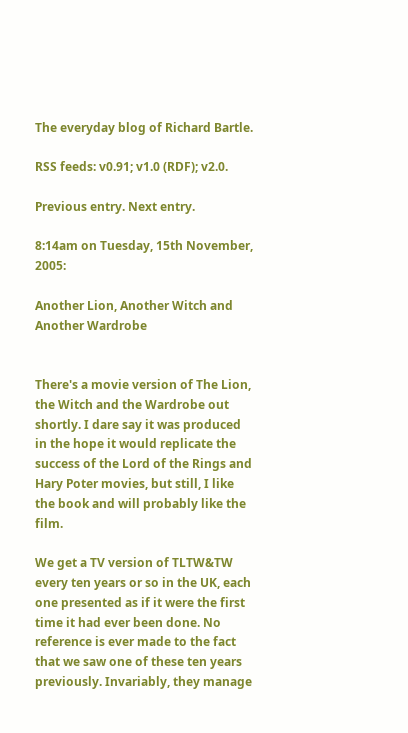The everyday blog of Richard Bartle.

RSS feeds: v0.91; v1.0 (RDF); v2.0.

Previous entry. Next entry.

8:14am on Tuesday, 15th November, 2005:

Another Lion, Another Witch and Another Wardrobe


There's a movie version of The Lion, the Witch and the Wardrobe out shortly. I dare say it was produced in the hope it would replicate the success of the Lord of the Rings and Hary Poter movies, but still, I like the book and will probably like the film.

We get a TV version of TLTW&TW every ten years or so in the UK, each one presented as if it were the first time it had ever been done. No reference is ever made to the fact that we saw one of these ten years previously. Invariably, they manage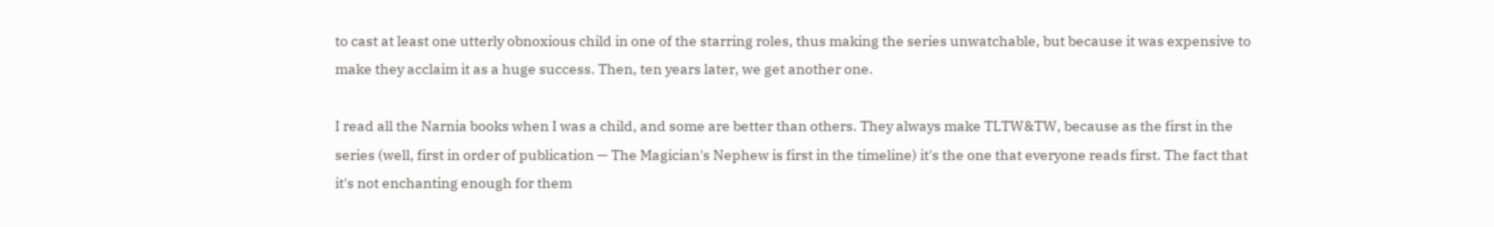to cast at least one utterly obnoxious child in one of the starring roles, thus making the series unwatchable, but because it was expensive to make they acclaim it as a huge success. Then, ten years later, we get another one.

I read all the Narnia books when I was a child, and some are better than others. They always make TLTW&TW, because as the first in the series (well, first in order of publication — The Magician's Nephew is first in the timeline) it's the one that everyone reads first. The fact that it's not enchanting enough for them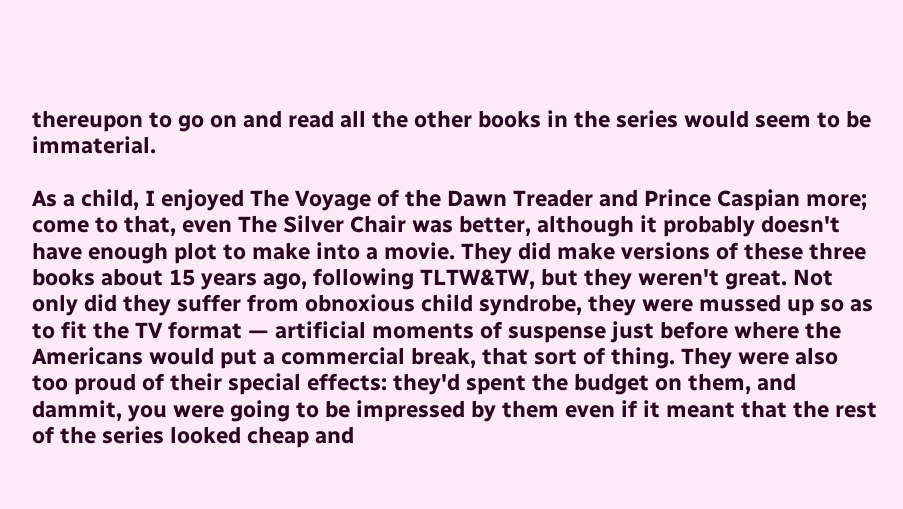thereupon to go on and read all the other books in the series would seem to be immaterial.

As a child, I enjoyed The Voyage of the Dawn Treader and Prince Caspian more; come to that, even The Silver Chair was better, although it probably doesn't have enough plot to make into a movie. They did make versions of these three books about 15 years ago, following TLTW&TW, but they weren't great. Not only did they suffer from obnoxious child syndrobe, they were mussed up so as to fit the TV format — artificial moments of suspense just before where the Americans would put a commercial break, that sort of thing. They were also too proud of their special effects: they'd spent the budget on them, and dammit, you were going to be impressed by them even if it meant that the rest of the series looked cheap and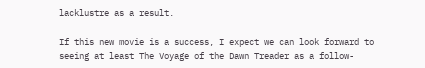lacklustre as a result.

If this new movie is a success, I expect we can look forward to seeing at least The Voyage of the Dawn Treader as a follow-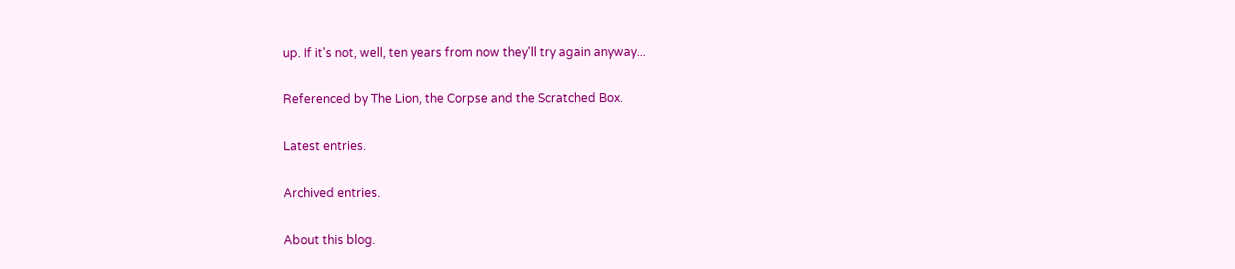up. If it's not, well, ten years from now they'll try again anyway...

Referenced by The Lion, the Corpse and the Scratched Box.

Latest entries.

Archived entries.

About this blog.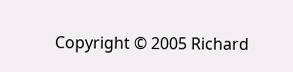Copyright © 2005 Richard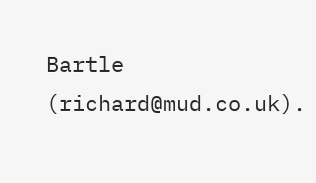Bartle (richard@mud.co.uk).